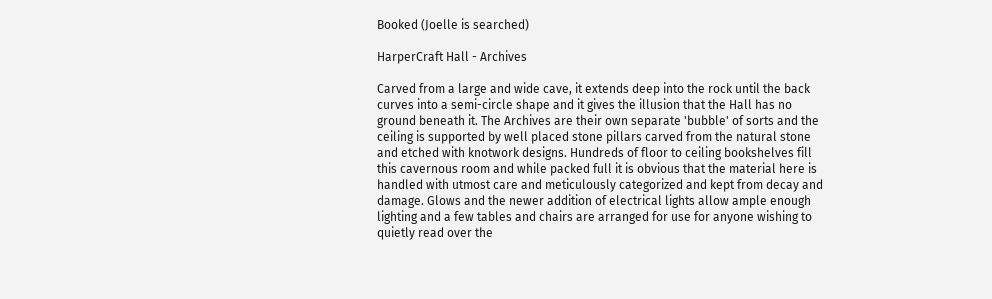Booked (Joelle is searched)

HarperCraft Hall - Archives

Carved from a large and wide cave, it extends deep into the rock until the back curves into a semi-circle shape and it gives the illusion that the Hall has no ground beneath it. The Archives are their own separate 'bubble' of sorts and the ceiling is supported by well placed stone pillars carved from the natural stone and etched with knotwork designs. Hundreds of floor to ceiling bookshelves fill this cavernous room and while packed full it is obvious that the material here is handled with utmost care and meticulously categorized and kept from decay and damage. Glows and the newer addition of electrical lights allow ample enough lighting and a few tables and chairs are arranged for use for anyone wishing to quietly read over the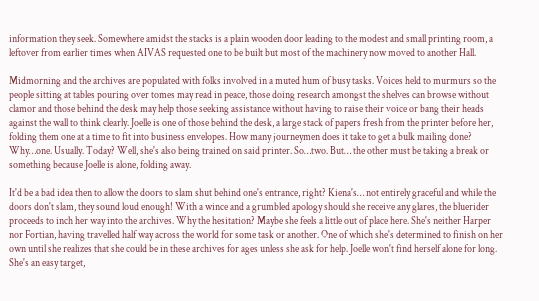information they seek. Somewhere amidst the stacks is a plain wooden door leading to the modest and small printing room, a leftover from earlier times when AIVAS requested one to be built but most of the machinery now moved to another Hall.

Midmorning and the archives are populated with folks involved in a muted hum of busy tasks. Voices held to murmurs so the people sitting at tables pouring over tomes may read in peace, those doing research amongst the shelves can browse without clamor and those behind the desk may help those seeking assistance without having to raise their voice or bang their heads against the wall to think clearly. Joelle is one of those behind the desk, a large stack of papers fresh from the printer before her, folding them one at a time to fit into business envelopes. How many journeymen does it take to get a bulk mailing done? Why…one. Usually. Today? Well, she's also being trained on said printer. So…two. But… the other must be taking a break or something because Joelle is alone, folding away.

It'd be a bad idea then to allow the doors to slam shut behind one's entrance, right? Kiena's… not entirely graceful and while the doors don't slam, they sound loud enough! With a wince and a grumbled apology should she receive any glares, the bluerider proceeds to inch her way into the archives. Why the hesitation? Maybe she feels a little out of place here. She's neither Harper nor Fortian, having travelled half way across the world for some task or another. One of which she's determined to finish on her own until she realizes that she could be in these archives for ages unless she ask for help. Joelle won't find herself alone for long. She's an easy target,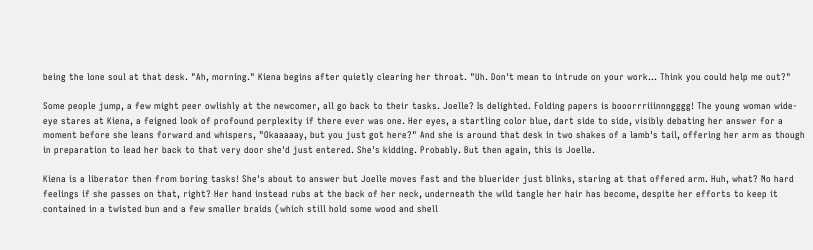being the lone soul at that desk. "Ah, morning." Kiena begins after quietly clearing her throat. "Uh. Don't mean to intrude on your work… Think you could help me out?"

Some people jump, a few might peer owlishly at the newcomer, all go back to their tasks. Joelle? Is delighted. Folding papers is booorrriiinnngggg! The young woman wide-eye stares at Kiena, a feigned look of profound perplexity if there ever was one. Her eyes, a startling color blue, dart side to side, visibly debating her answer for a moment before she leans forward and whispers, "Okaaaaay, but you just got here?" And she is around that desk in two shakes of a lamb's tail, offering her arm as though in preparation to lead her back to that very door she'd just entered. She's kidding. Probably. But then again, this is Joelle.

Kiena is a liberator then from boring tasks! She's about to answer but Joelle moves fast and the bluerider just blinks, staring at that offered arm. Huh, what? No hard feelings if she passes on that, right? Her hand instead rubs at the back of her neck, underneath the wild tangle her hair has become, despite her efforts to keep it contained in a twisted bun and a few smaller braids (which still hold some wood and shell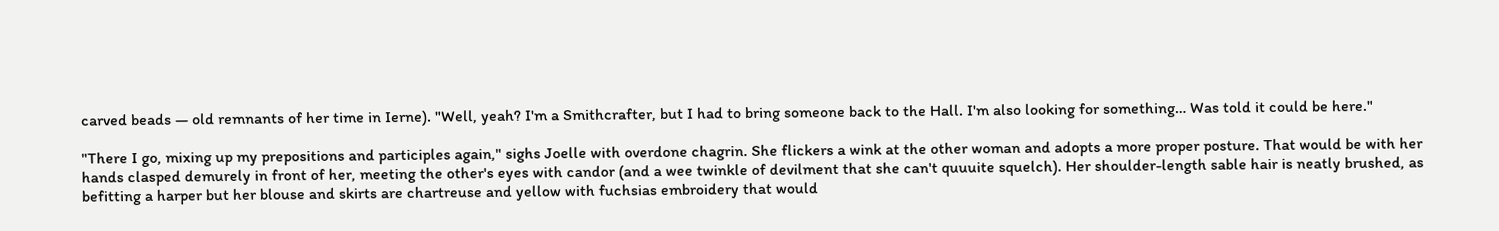carved beads — old remnants of her time in Ierne). "Well, yeah? I'm a Smithcrafter, but I had to bring someone back to the Hall. I'm also looking for something… Was told it could be here."

"There I go, mixing up my prepositions and participles again," sighs Joelle with overdone chagrin. She flickers a wink at the other woman and adopts a more proper posture. That would be with her hands clasped demurely in front of her, meeting the other's eyes with candor (and a wee twinkle of devilment that she can't quuuite squelch). Her shoulder-length sable hair is neatly brushed, as befitting a harper but her blouse and skirts are chartreuse and yellow with fuchsias embroidery that would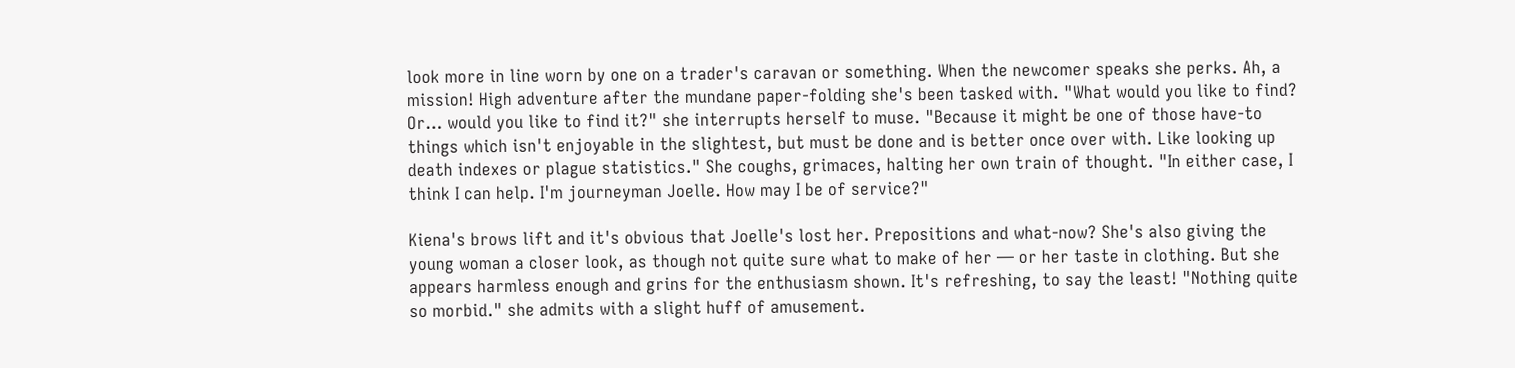look more in line worn by one on a trader's caravan or something. When the newcomer speaks she perks. Ah, a mission! High adventure after the mundane paper-folding she's been tasked with. "What would you like to find? Or… would you like to find it?" she interrupts herself to muse. "Because it might be one of those have-to things which isn't enjoyable in the slightest, but must be done and is better once over with. Like looking up death indexes or plague statistics." She coughs, grimaces, halting her own train of thought. "In either case, I think I can help. I'm journeyman Joelle. How may I be of service?"

Kiena's brows lift and it's obvious that Joelle's lost her. Prepositions and what-now? She's also giving the young woman a closer look, as though not quite sure what to make of her — or her taste in clothing. But she appears harmless enough and grins for the enthusiasm shown. It's refreshing, to say the least! "Nothing quite so morbid." she admits with a slight huff of amusement.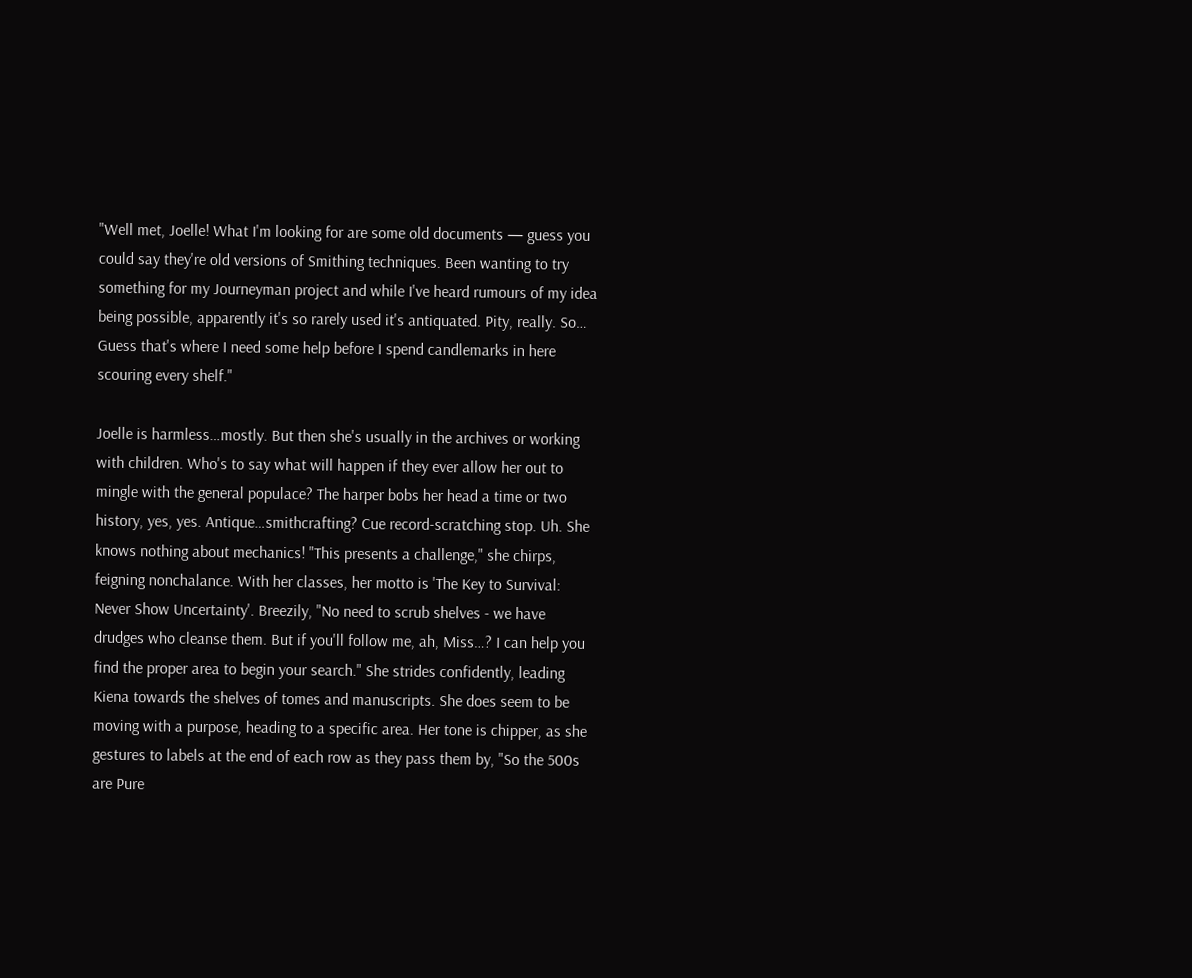"Well met, Joelle! What I'm looking for are some old documents — guess you could say they're old versions of Smithing techniques. Been wanting to try something for my Journeyman project and while I've heard rumours of my idea being possible, apparently it's so rarely used it's antiquated. Pity, really. So… Guess that's where I need some help before I spend candlemarks in here scouring every shelf."

Joelle is harmless…mostly. But then she's usually in the archives or working with children. Who's to say what will happen if they ever allow her out to mingle with the general populace? The harper bobs her head a time or two history, yes, yes. Antique…smithcrafting? Cue record-scratching stop. Uh. She knows nothing about mechanics! "This presents a challenge," she chirps, feigning nonchalance. With her classes, her motto is 'The Key to Survival: Never Show Uncertainty'. Breezily, "No need to scrub shelves - we have drudges who cleanse them. But if you'll follow me, ah, Miss…? I can help you find the proper area to begin your search." She strides confidently, leading Kiena towards the shelves of tomes and manuscripts. She does seem to be moving with a purpose, heading to a specific area. Her tone is chipper, as she gestures to labels at the end of each row as they pass them by, "So the 500s are Pure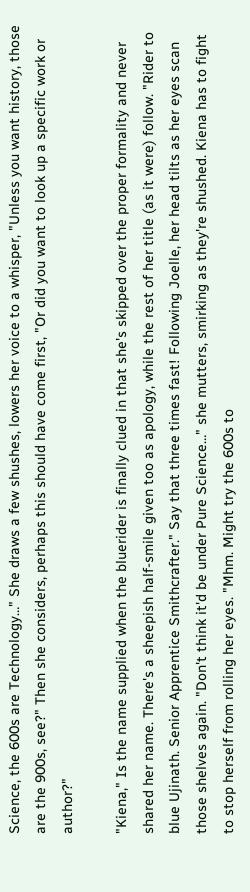Science, the 600s are Technology…" She draws a few shushes, lowers her voice to a whisper, "Unless you want history, those are the 900s, see?" Then she considers, perhaps this should have come first, "Or did you want to look up a specific work or author?"

"Kiena," Is the name supplied when the bluerider is finally clued in that she's skipped over the proper formality and never shared her name. There's a sheepish half-smile given too as apology, while the rest of her title (as it were) follow. "Rider to blue Ujinath. Senior Apprentice Smithcrafter." Say that three times fast! Following Joelle, her head tilts as her eyes scan those shelves again. "Don't think it'd be under Pure Science…" she mutters, smirking as they're shushed. Kiena has to fight to stop herself from rolling her eyes. "Mhm. Might try the 600s to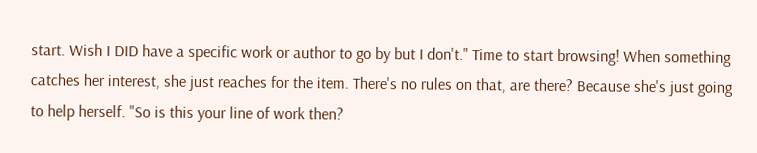start. Wish I DID have a specific work or author to go by but I don't." Time to start browsing! When something catches her interest, she just reaches for the item. There's no rules on that, are there? Because she's just going to help herself. "So is this your line of work then?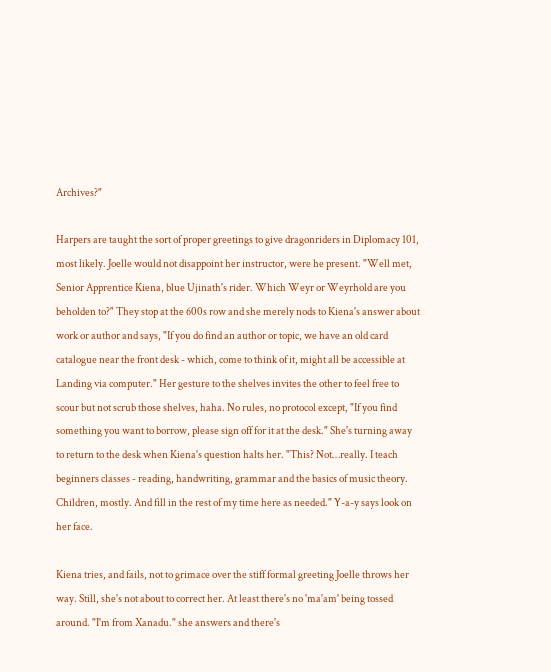Archives?"

Harpers are taught the sort of proper greetings to give dragonriders in Diplomacy 101, most likely. Joelle would not disappoint her instructor, were he present. "Well met, Senior Apprentice Kiena, blue Ujinath's rider. Which Weyr or Weyrhold are you beholden to?" They stop at the 600s row and she merely nods to Kiena's answer about work or author and says, "If you do find an author or topic, we have an old card catalogue near the front desk - which, come to think of it, might all be accessible at Landing via computer." Her gesture to the shelves invites the other to feel free to scour but not scrub those shelves, haha. No rules, no protocol except, "If you find something you want to borrow, please sign off for it at the desk." She's turning away to return to the desk when Kiena's question halts her. "This? Not…really. I teach beginners classes - reading, handwriting, grammar and the basics of music theory. Children, mostly. And fill in the rest of my time here as needed." Y-a-y says look on her face.

Kiena tries, and fails, not to grimace over the stiff formal greeting Joelle throws her way. Still, she's not about to correct her. At least there's no 'ma'am' being tossed around. "I'm from Xanadu." she answers and there's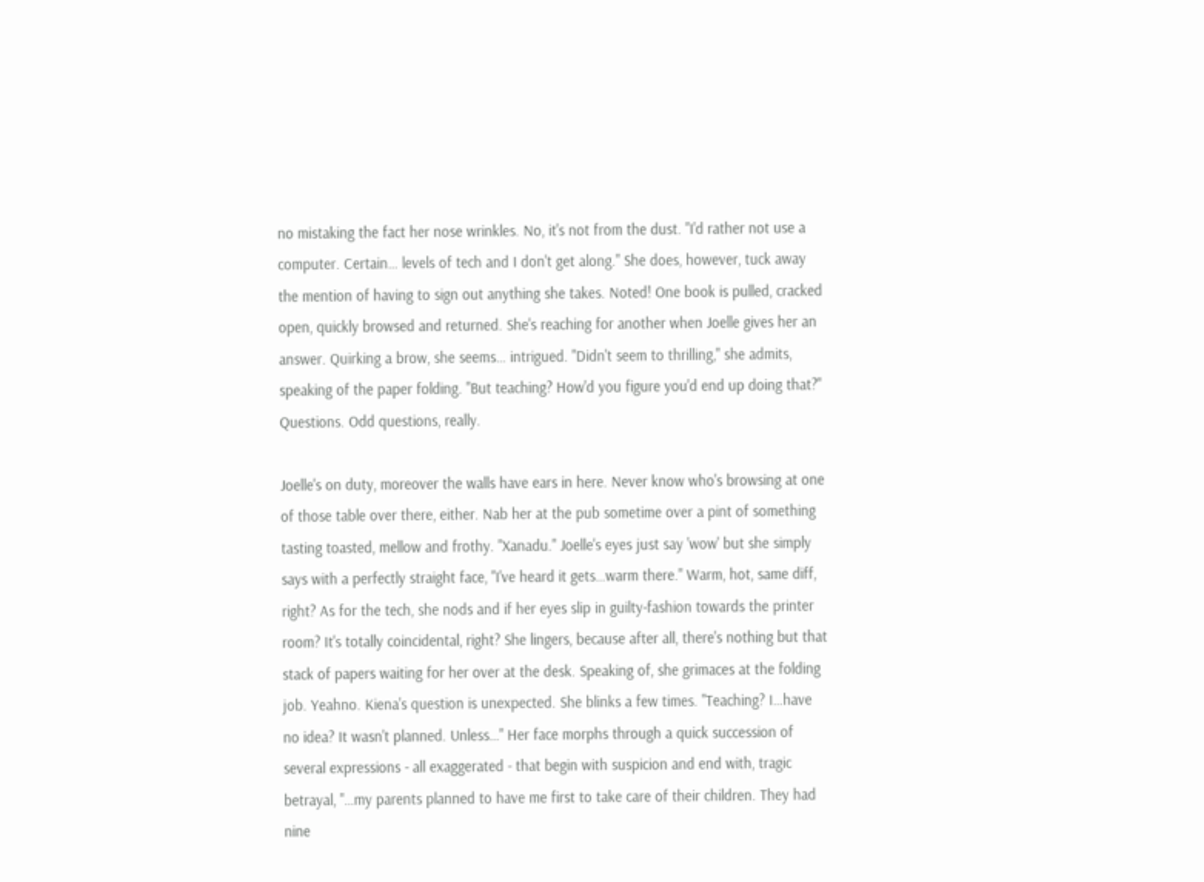no mistaking the fact her nose wrinkles. No, it's not from the dust. "I'd rather not use a computer. Certain… levels of tech and I don't get along." She does, however, tuck away the mention of having to sign out anything she takes. Noted! One book is pulled, cracked open, quickly browsed and returned. She's reaching for another when Joelle gives her an answer. Quirking a brow, she seems… intrigued. "Didn't seem to thrilling," she admits, speaking of the paper folding. "But teaching? How'd you figure you'd end up doing that?" Questions. Odd questions, really.

Joelle's on duty, moreover the walls have ears in here. Never know who's browsing at one of those table over there, either. Nab her at the pub sometime over a pint of something tasting toasted, mellow and frothy. "Xanadu." Joelle's eyes just say 'wow' but she simply says with a perfectly straight face, "I've heard it gets…warm there." Warm, hot, same diff, right? As for the tech, she nods and if her eyes slip in guilty-fashion towards the printer room? It's totally coincidental, right? She lingers, because after all, there's nothing but that stack of papers waiting for her over at the desk. Speaking of, she grimaces at the folding job. Yeahno. Kiena's question is unexpected. She blinks a few times. "Teaching? I…have no idea? It wasn't planned. Unless…" Her face morphs through a quick succession of several expressions - all exaggerated - that begin with suspicion and end with, tragic betrayal, "…my parents planned to have me first to take care of their children. They had nine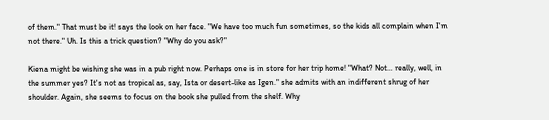of them." That must be it! says the look on her face. "We have too much fun sometimes, so the kids all complain when I'm not there." Uh. Is this a trick question? "Why do you ask?"

Kiena might be wishing she was in a pub right now. Perhaps one is in store for her trip home! "What? Not… really, well, in the summer yes? It's not as tropical as, say, Ista or desert-like as Igen." she admits with an indifferent shrug of her shoulder. Again, she seems to focus on the book she pulled from the shelf. Why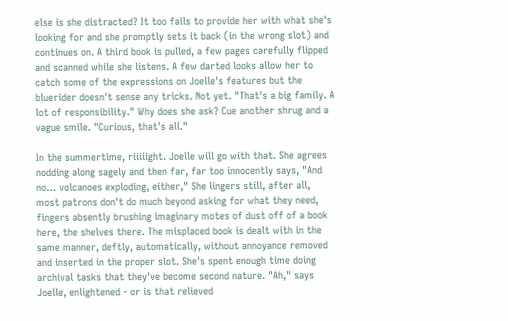else is she distracted? It too fails to provide her with what she's looking for and she promptly sets it back (in the wrong slot) and continues on. A third book is pulled, a few pages carefully flipped and scanned while she listens. A few darted looks allow her to catch some of the expressions on Joelle's features but the bluerider doesn't sense any tricks. Not yet. "That's a big family. A lot of responsibility." Why does she ask? Cue another shrug and a vague smile. "Curious, that's all."

In the summertime, riiiiight. Joelle will go with that. She agrees nodding along sagely and then far, far too innocently says, "And no… volcanoes exploding, either," She lingers still, after all, most patrons don't do much beyond asking for what they need, fingers absently brushing imaginary motes of dust off of a book here, the shelves there. The misplaced book is dealt with in the same manner, deftly, automatically, without annoyance removed and inserted in the proper slot. She's spent enough time doing archival tasks that they've become second nature. "Ah," says Joelle, enlightened - or is that relieved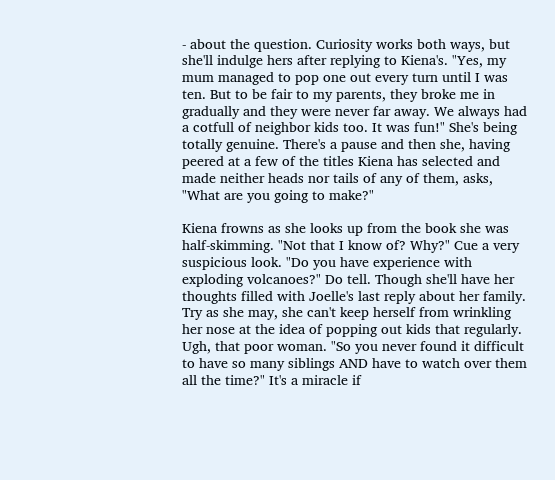- about the question. Curiosity works both ways, but she'll indulge hers after replying to Kiena's. "Yes, my mum managed to pop one out every turn until I was ten. But to be fair to my parents, they broke me in gradually and they were never far away. We always had a cotfull of neighbor kids too. It was fun!" She's being totally genuine. There's a pause and then she, having peered at a few of the titles Kiena has selected and made neither heads nor tails of any of them, asks, "What are you going to make?"

Kiena frowns as she looks up from the book she was half-skimming. "Not that I know of? Why?" Cue a very suspicious look. "Do you have experience with exploding volcanoes?" Do tell. Though she'll have her thoughts filled with Joelle's last reply about her family. Try as she may, she can't keep herself from wrinkling her nose at the idea of popping out kids that regularly. Ugh, that poor woman. "So you never found it difficult to have so many siblings AND have to watch over them all the time?" It's a miracle if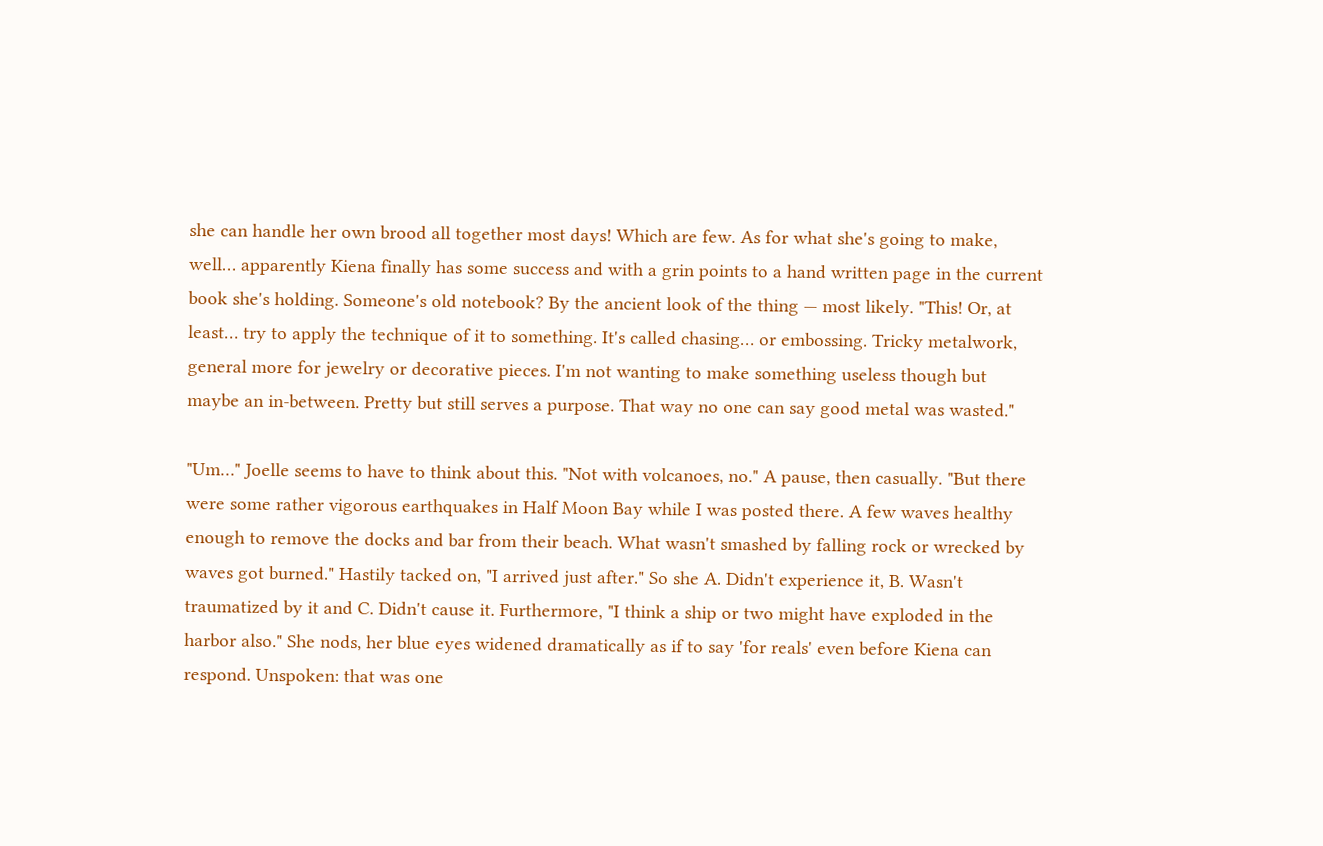she can handle her own brood all together most days! Which are few. As for what she's going to make, well… apparently Kiena finally has some success and with a grin points to a hand written page in the current book she's holding. Someone's old notebook? By the ancient look of the thing — most likely. "This! Or, at least… try to apply the technique of it to something. It's called chasing… or embossing. Tricky metalwork, general more for jewelry or decorative pieces. I'm not wanting to make something useless though but maybe an in-between. Pretty but still serves a purpose. That way no one can say good metal was wasted."

"Um…" Joelle seems to have to think about this. "Not with volcanoes, no." A pause, then casually. "But there were some rather vigorous earthquakes in Half Moon Bay while I was posted there. A few waves healthy enough to remove the docks and bar from their beach. What wasn't smashed by falling rock or wrecked by waves got burned." Hastily tacked on, "I arrived just after." So she A. Didn't experience it, B. Wasn't traumatized by it and C. Didn't cause it. Furthermore, "I think a ship or two might have exploded in the harbor also." She nods, her blue eyes widened dramatically as if to say 'for reals' even before Kiena can respond. Unspoken: that was one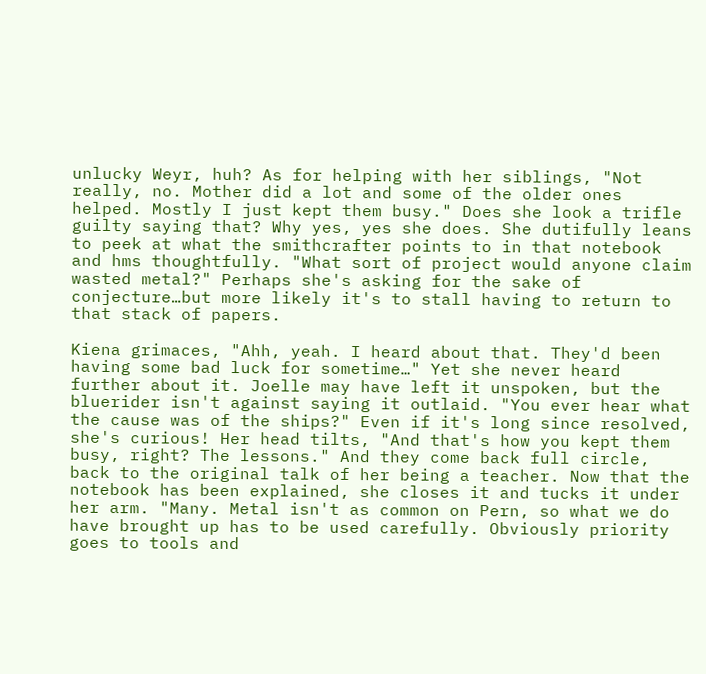unlucky Weyr, huh? As for helping with her siblings, "Not really, no. Mother did a lot and some of the older ones helped. Mostly I just kept them busy." Does she look a trifle guilty saying that? Why yes, yes she does. She dutifully leans to peek at what the smithcrafter points to in that notebook and hms thoughtfully. "What sort of project would anyone claim wasted metal?" Perhaps she's asking for the sake of conjecture…but more likely it's to stall having to return to that stack of papers.

Kiena grimaces, "Ahh, yeah. I heard about that. They'd been having some bad luck for sometime…" Yet she never heard further about it. Joelle may have left it unspoken, but the bluerider isn't against saying it outlaid. "You ever hear what the cause was of the ships?" Even if it's long since resolved, she's curious! Her head tilts, "And that's how you kept them busy, right? The lessons." And they come back full circle, back to the original talk of her being a teacher. Now that the notebook has been explained, she closes it and tucks it under her arm. "Many. Metal isn't as common on Pern, so what we do have brought up has to be used carefully. Obviously priority goes to tools and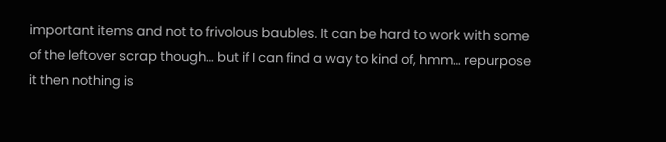important items and not to frivolous baubles. It can be hard to work with some of the leftover scrap though… but if I can find a way to kind of, hmm… repurpose it then nothing is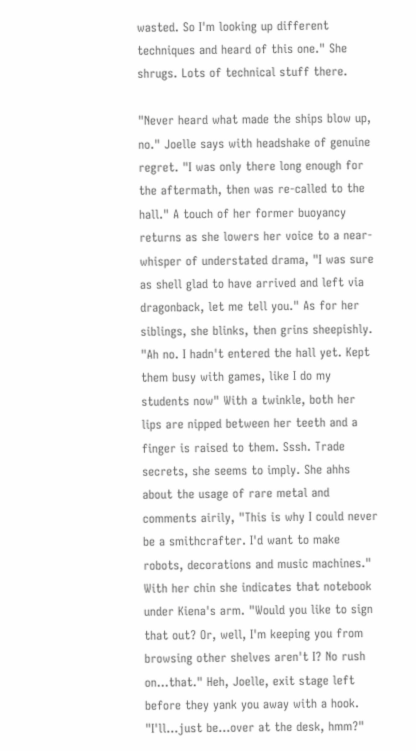wasted. So I'm looking up different techniques and heard of this one." She shrugs. Lots of technical stuff there.

"Never heard what made the ships blow up, no." Joelle says with headshake of genuine regret. "I was only there long enough for the aftermath, then was re-called to the hall." A touch of her former buoyancy returns as she lowers her voice to a near-whisper of understated drama, "I was sure as shell glad to have arrived and left via dragonback, let me tell you." As for her siblings, she blinks, then grins sheepishly. "Ah no. I hadn't entered the hall yet. Kept them busy with games, like I do my students now" With a twinkle, both her lips are nipped between her teeth and a finger is raised to them. Sssh. Trade secrets, she seems to imply. She ahhs about the usage of rare metal and comments airily, "This is why I could never be a smithcrafter. I'd want to make robots, decorations and music machines." With her chin she indicates that notebook under Kiena's arm. "Would you like to sign that out? Or, well, I'm keeping you from browsing other shelves aren't I? No rush on…that." Heh, Joelle, exit stage left before they yank you away with a hook. "I'll…just be…over at the desk, hmm?"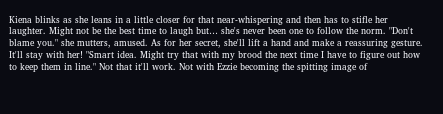Kiena blinks as she leans in a little closer for that near-whispering and then has to stifle her laughter. Might not be the best time to laugh but… she's never been one to follow the norm. "Don't blame you." she mutters, amused. As for her secret, she'll lift a hand and make a reassuring gesture. It'll stay with her! "Smart idea. Might try that with my brood the next time I have to figure out how to keep them in line." Not that it'll work. Not with Ezzie becoming the spitting image of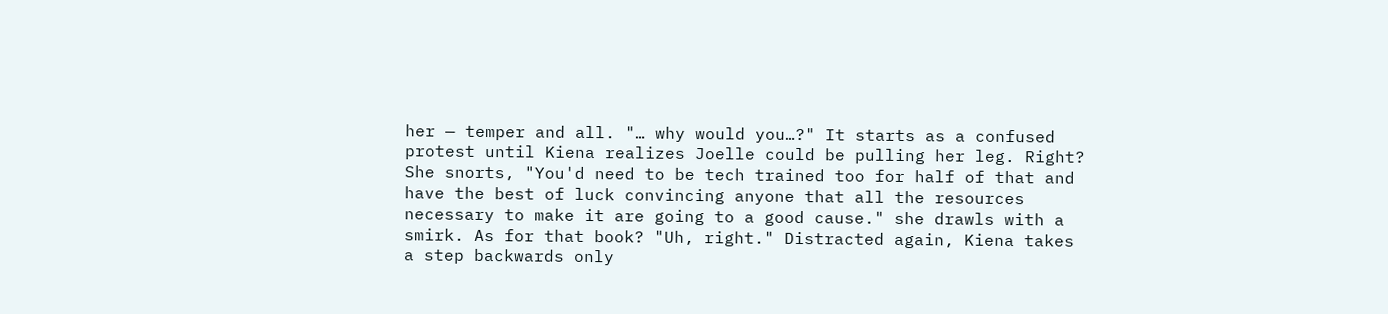her — temper and all. "… why would you…?" It starts as a confused protest until Kiena realizes Joelle could be pulling her leg. Right? She snorts, "You'd need to be tech trained too for half of that and have the best of luck convincing anyone that all the resources necessary to make it are going to a good cause." she drawls with a smirk. As for that book? "Uh, right." Distracted again, Kiena takes a step backwards only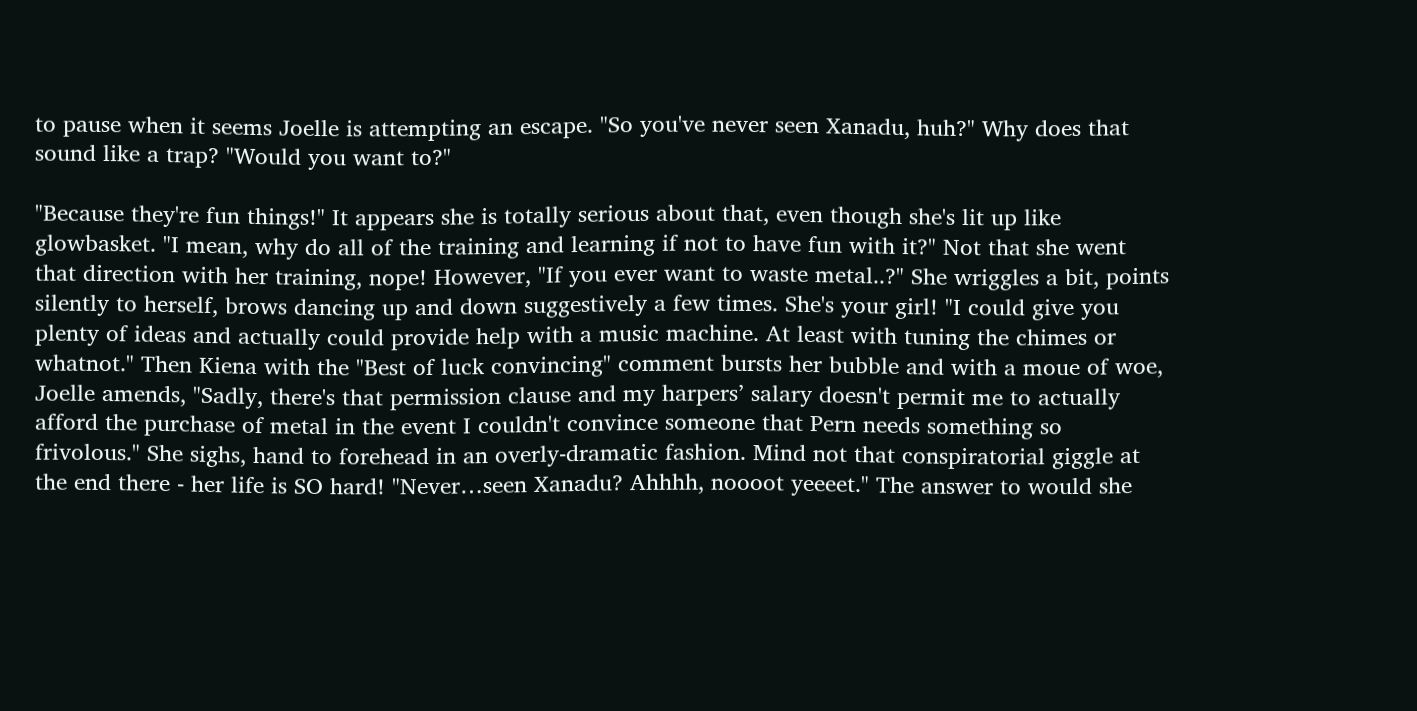to pause when it seems Joelle is attempting an escape. "So you've never seen Xanadu, huh?" Why does that sound like a trap? "Would you want to?"

"Because they're fun things!" It appears she is totally serious about that, even though she's lit up like glowbasket. "I mean, why do all of the training and learning if not to have fun with it?" Not that she went that direction with her training, nope! However, "If you ever want to waste metal..?" She wriggles a bit, points silently to herself, brows dancing up and down suggestively a few times. She's your girl! "I could give you plenty of ideas and actually could provide help with a music machine. At least with tuning the chimes or whatnot." Then Kiena with the "Best of luck convincing" comment bursts her bubble and with a moue of woe, Joelle amends, "Sadly, there's that permission clause and my harpers’ salary doesn't permit me to actually afford the purchase of metal in the event I couldn't convince someone that Pern needs something so frivolous." She sighs, hand to forehead in an overly-dramatic fashion. Mind not that conspiratorial giggle at the end there - her life is SO hard! "Never…seen Xanadu? Ahhhh, noooot yeeeet." The answer to would she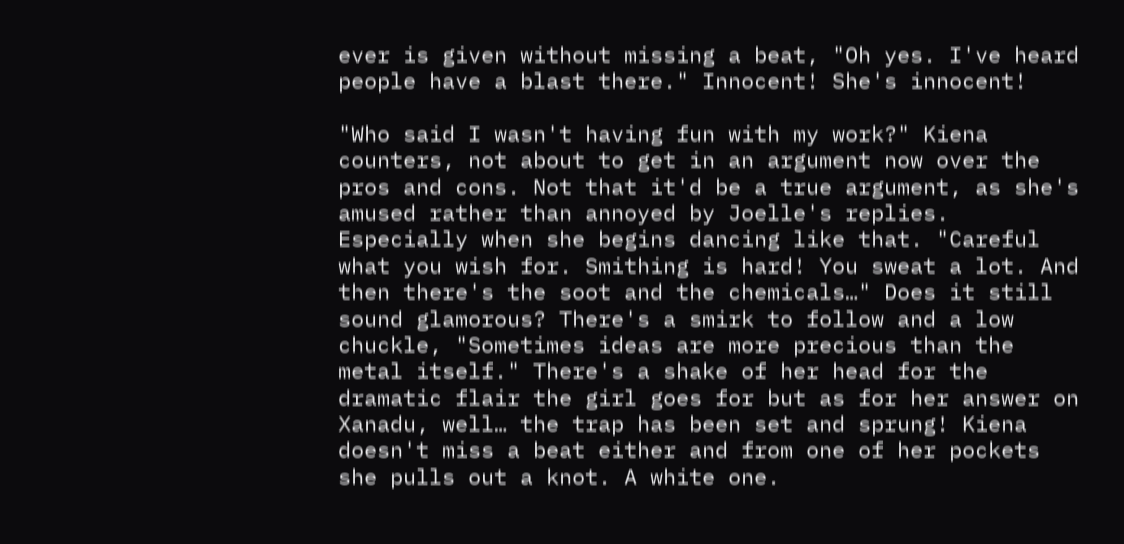ever is given without missing a beat, "Oh yes. I've heard people have a blast there." Innocent! She's innocent!

"Who said I wasn't having fun with my work?" Kiena counters, not about to get in an argument now over the pros and cons. Not that it'd be a true argument, as she's amused rather than annoyed by Joelle's replies. Especially when she begins dancing like that. "Careful what you wish for. Smithing is hard! You sweat a lot. And then there's the soot and the chemicals…" Does it still sound glamorous? There's a smirk to follow and a low chuckle, "Sometimes ideas are more precious than the metal itself." There's a shake of her head for the dramatic flair the girl goes for but as for her answer on Xanadu, well… the trap has been set and sprung! Kiena doesn't miss a beat either and from one of her pockets she pulls out a knot. A white one.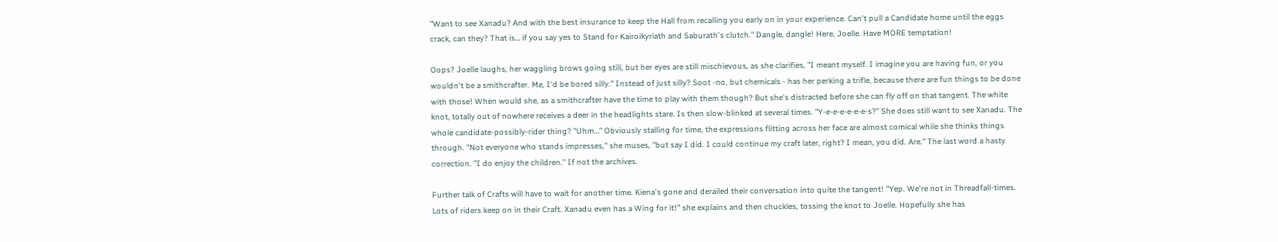"Want to see Xanadu? And with the best insurance to keep the Hall from recalling you early on in your experience. Can't pull a Candidate home until the eggs crack, can they? That is… if you say yes to Stand for Kairoikyriath and Saburath's clutch." Dangle, dangle! Here, Joelle. Have MORE temptation!

Oops? Joelle laughs, her waggling brows going still, but her eyes are still mischievous, as she clarifies, "I meant myself. I imagine you are having fun, or you wouldn't be a smithcrafter. Me, I'd be bored silly." Instead of just silly? Soot -no, but chemicals - has her perking a trifle, because there are fun things to be done with those! When would she, as a smithcrafter have the time to play with them though? But she's distracted before she can fly off on that tangent. The white knot, totally out of nowhere receives a deer in the headlights stare. Is then slow-blinked at several times. "Y-e-e-e-e-e-e-s?" She does still want to see Xanadu. The whole candidate-possibly-rider thing? "Uhm…" Obviously stalling for time, the expressions flitting across her face are almost comical while she thinks things through. "Not everyone who stands impresses," she muses, "but say I did. I could continue my craft later, right? I mean, you did. Are." The last word a hasty correction. "I do enjoy the children." If not the archives.

Further talk of Crafts will have to wait for another time. Kiena's gone and derailed their conversation into quite the tangent! "Yep. We're not in Threadfall-times. Lots of riders keep on in their Craft. Xanadu even has a Wing for it!" she explains and then chuckles, tossing the knot to Joelle. Hopefully she has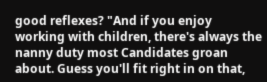good reflexes? "And if you enjoy working with children, there's always the nanny duty most Candidates groan about. Guess you'll fit right in on that,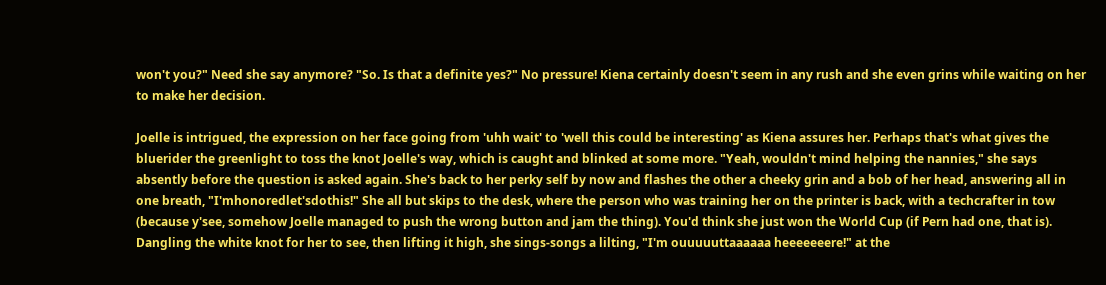won't you?" Need she say anymore? "So. Is that a definite yes?" No pressure! Kiena certainly doesn't seem in any rush and she even grins while waiting on her to make her decision.

Joelle is intrigued, the expression on her face going from 'uhh wait' to 'well this could be interesting' as Kiena assures her. Perhaps that's what gives the bluerider the greenlight to toss the knot Joelle's way, which is caught and blinked at some more. "Yeah, wouldn't mind helping the nannies," she says absently before the question is asked again. She's back to her perky self by now and flashes the other a cheeky grin and a bob of her head, answering all in one breath, "I'mhonoredlet'sdothis!" She all but skips to the desk, where the person who was training her on the printer is back, with a techcrafter in tow (because y'see, somehow Joelle managed to push the wrong button and jam the thing). You'd think she just won the World Cup (if Pern had one, that is). Dangling the white knot for her to see, then lifting it high, she sings-songs a lilting, "I'm ouuuuuttaaaaaa heeeeeeere!" at the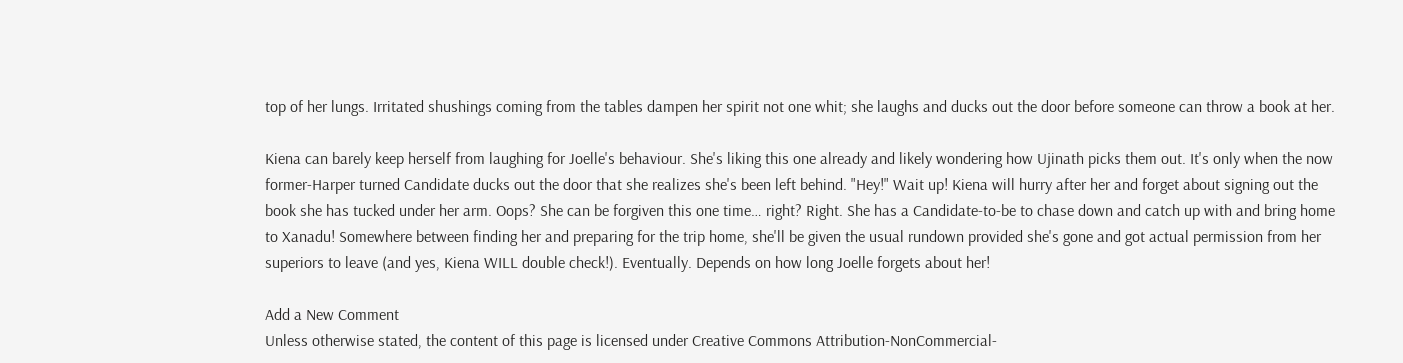top of her lungs. Irritated shushings coming from the tables dampen her spirit not one whit; she laughs and ducks out the door before someone can throw a book at her.

Kiena can barely keep herself from laughing for Joelle's behaviour. She's liking this one already and likely wondering how Ujinath picks them out. It's only when the now former-Harper turned Candidate ducks out the door that she realizes she's been left behind. "Hey!" Wait up! Kiena will hurry after her and forget about signing out the book she has tucked under her arm. Oops? She can be forgiven this one time… right? Right. She has a Candidate-to-be to chase down and catch up with and bring home to Xanadu! Somewhere between finding her and preparing for the trip home, she'll be given the usual rundown provided she's gone and got actual permission from her superiors to leave (and yes, Kiena WILL double check!). Eventually. Depends on how long Joelle forgets about her!

Add a New Comment
Unless otherwise stated, the content of this page is licensed under Creative Commons Attribution-NonCommercial-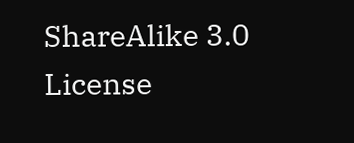ShareAlike 3.0 License